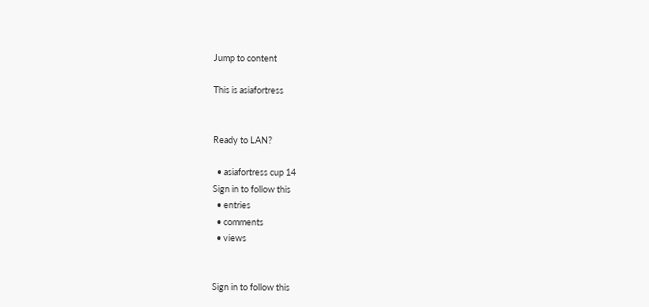Jump to content

This is asiafortress


Ready to LAN?

  • asiafortress cup 14
Sign in to follow this
  • entries
  • comments
  • views


Sign in to follow this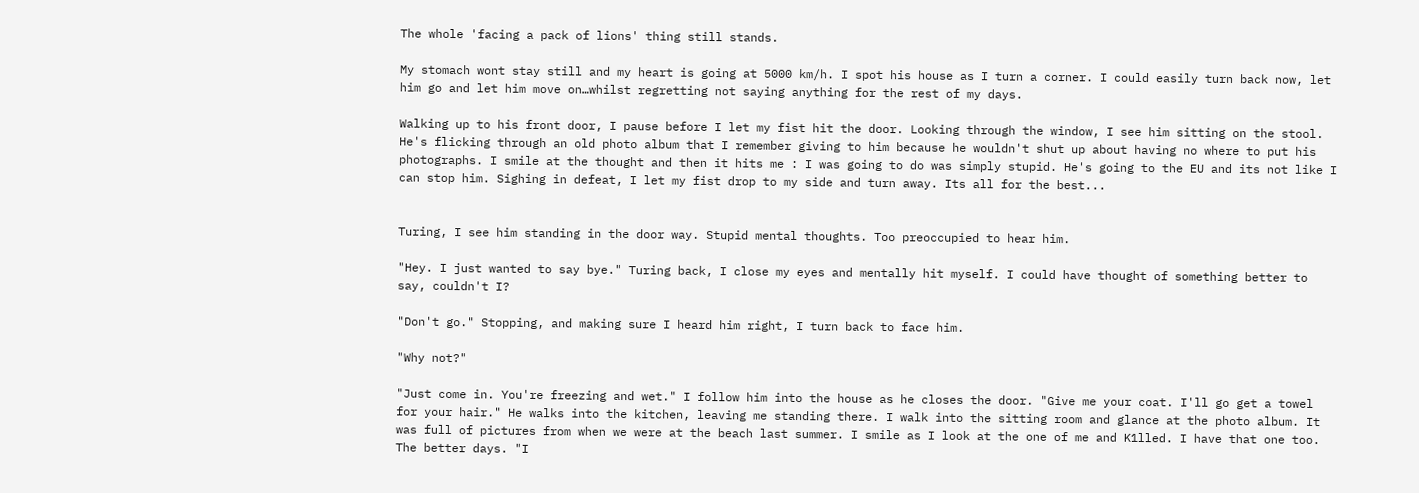The whole 'facing a pack of lions' thing still stands.

My stomach wont stay still and my heart is going at 5000 km/h. I spot his house as I turn a corner. I could easily turn back now, let him go and let him move on…whilst regretting not saying anything for the rest of my days.

Walking up to his front door, I pause before I let my fist hit the door. Looking through the window, I see him sitting on the stool. He's flicking through an old photo album that I remember giving to him because he wouldn't shut up about having no where to put his photographs. I smile at the thought and then it hits me : I was going to do was simply stupid. He's going to the EU and its not like I can stop him. Sighing in defeat, I let my fist drop to my side and turn away. Its all for the best...


Turing, I see him standing in the door way. Stupid mental thoughts. Too preoccupied to hear him.

"Hey. I just wanted to say bye." Turing back, I close my eyes and mentally hit myself. I could have thought of something better to say, couldn't I?

"Don't go." Stopping, and making sure I heard him right, I turn back to face him.

"Why not?"

"Just come in. You're freezing and wet." I follow him into the house as he closes the door. "Give me your coat. I'll go get a towel for your hair." He walks into the kitchen, leaving me standing there. I walk into the sitting room and glance at the photo album. It was full of pictures from when we were at the beach last summer. I smile as I look at the one of me and K1lled. I have that one too. The better days. "I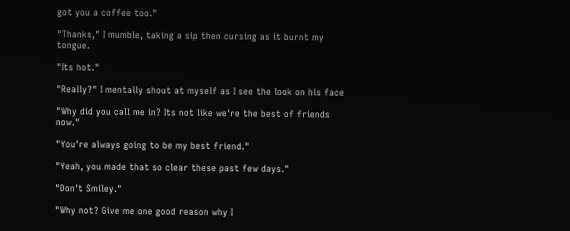got you a coffee too."

"Thanks," I mumble, taking a sip then cursing as it burnt my tongue.

"Its hot."

"Really?" I mentally shout at myself as I see the look on his face

"Why did you call me in? Its not like we're the best of friends now."

"You're always going to be my best friend."

"Yeah, you made that so clear these past few days."

"Don't Smiley."

"Why not? Give me one good reason why I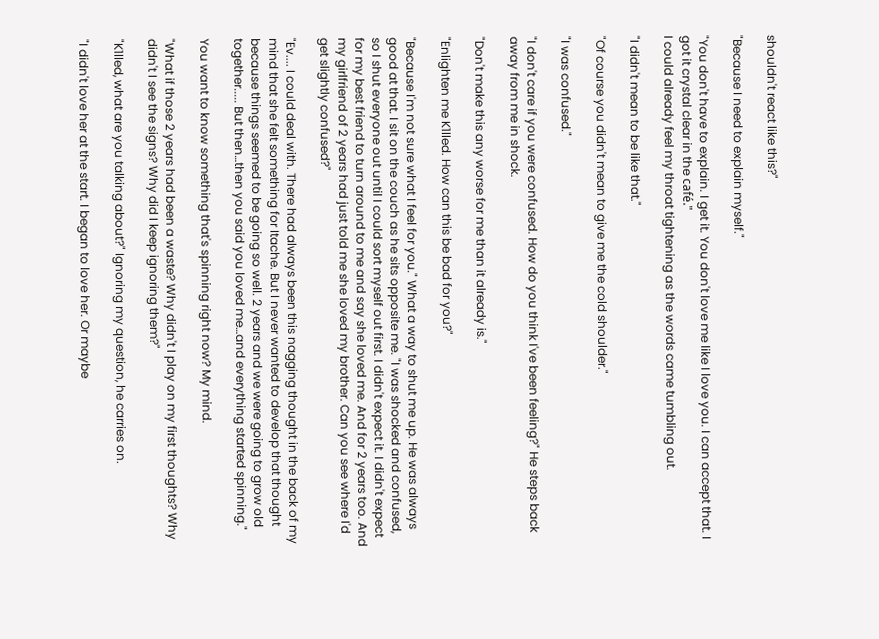shouldn't react like this?"

"Because I need to explain myself."

"You don't have to explain. I get it. You don't love me like I love you. I can accept that. I got it crystal clear in the café."
I could already feel my throat tightening as the words came tumbling out.

"I didn't mean to be like that."

"Of course you didn't mean to give me the cold shoulder."

"I was confused."

"I don't care if you were confused. How do you think I've been feeling?" He steps back away from me in shock.

"Don't make this any worse for me than it already is."

"Enlighten me K1lled. How can this be bad for you?"

"Because I'm not sure what I feel for you." What a way to shut me up. He was always good at that. I sit on the couch as he sits opposite me. "I was shocked and confused, so I shut everyone out until I could sort myself out first. I didn't expect it. I didn't expect for my best friend to turn around to me and say she loved me. And for 2 years too. And my girlfriend of 2 years had just told me she loved my brother. Can you see where I'd get slightly confused?"

"Ev.... I could deal with. There had always been this nagging thought in the back of my mind that she felt something for Itache. But I never wanted to develop that thought because things seemed to be going so well. 2 years and we were going to grow old together..... But then…then you said you loved me…and everything started spinning."

You want to know something that's spinning right now? My mind.

"What if those 2 years had been a waste? Why didn't I play on my first thoughts? Why didn't I see the signs? Why did I keep ignoring them?"

"K1lled, what are you talking about?" Ignoring my question, he carries on.

"I didn't love her at the start. I began to love her. Or maybe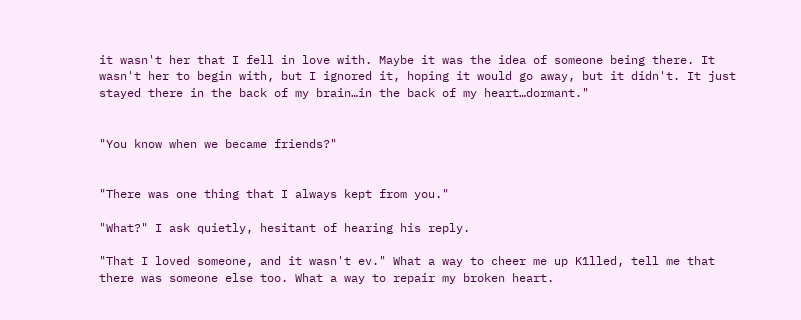it wasn't her that I fell in love with. Maybe it was the idea of someone being there. It wasn't her to begin with, but I ignored it, hoping it would go away, but it didn't. It just stayed there in the back of my brain…in the back of my heart…dormant."


"You know when we became friends?"


"There was one thing that I always kept from you."

"What?" I ask quietly, hesitant of hearing his reply.

"That I loved someone, and it wasn't ev." What a way to cheer me up K1lled, tell me that there was someone else too. What a way to repair my broken heart.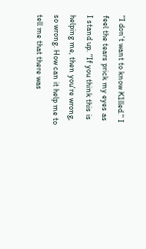"I don't want to know K1lled." I feel the tears prick my eyes as I stand up. "If you think this is helping me, then you're wrong, so wrong. How can it help me to tell me that there was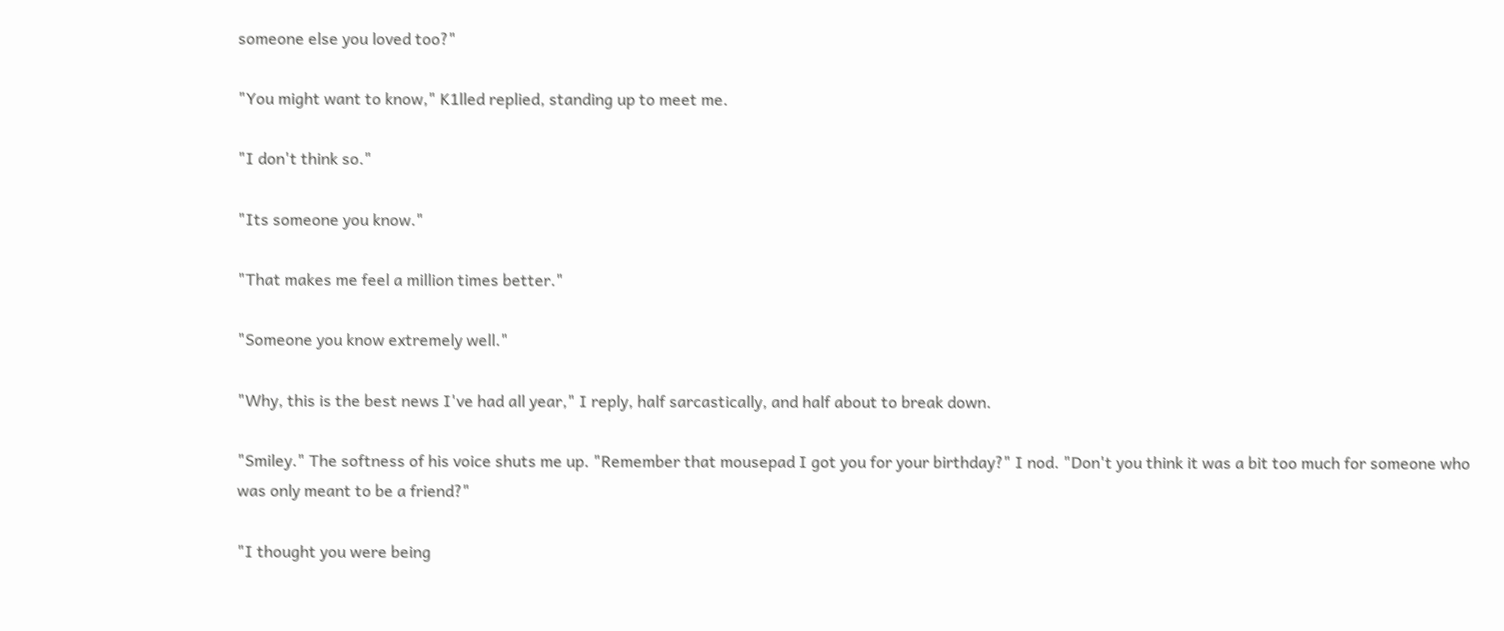someone else you loved too?"

"You might want to know," K1lled replied, standing up to meet me.

"I don't think so."

"Its someone you know."

"That makes me feel a million times better."

"Someone you know extremely well."

"Why, this is the best news I've had all year," I reply, half sarcastically, and half about to break down.

"Smiley." The softness of his voice shuts me up. "Remember that mousepad I got you for your birthday?" I nod. "Don't you think it was a bit too much for someone who was only meant to be a friend?"

"I thought you were being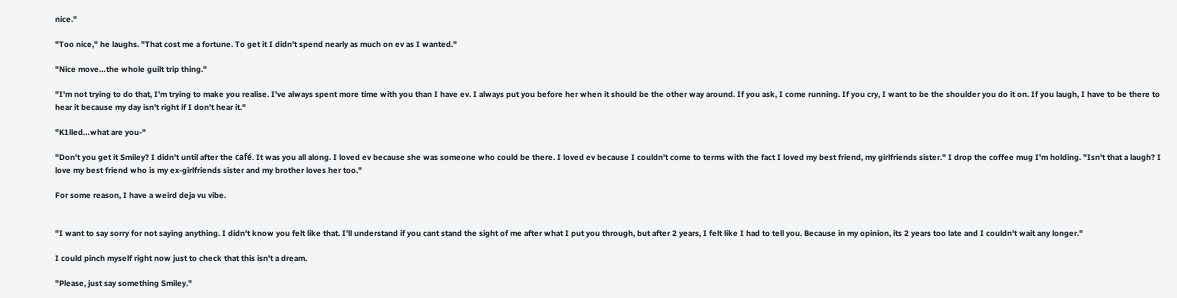nice."

"Too nice," he laughs. "That cost me a fortune. To get it I didn't spend nearly as much on ev as I wanted."

"Nice move…the whole guilt trip thing."

"I'm not trying to do that, I'm trying to make you realise. I've always spent more time with you than I have ev. I always put you before her when it should be the other way around. If you ask, I come running. If you cry, I want to be the shoulder you do it on. If you laugh, I have to be there to hear it because my day isn't right if I don't hear it."

"K1lled…what are you-"

"Don't you get it Smiley? I didn't until after the café. It was you all along. I loved ev because she was someone who could be there. I loved ev because I couldn't come to terms with the fact I loved my best friend, my girlfriends sister." I drop the coffee mug I'm holding. "Isn't that a laugh? I love my best friend who is my ex-girlfriends sister and my brother loves her too."

For some reason, I have a weird deja vu vibe.


"I want to say sorry for not saying anything. I didn't know you felt like that. I'll understand if you cant stand the sight of me after what I put you through, but after 2 years, I felt like I had to tell you. Because in my opinion, its 2 years too late and I couldn't wait any longer."

I could pinch myself right now just to check that this isn't a dream.

"Please, just say something Smiley."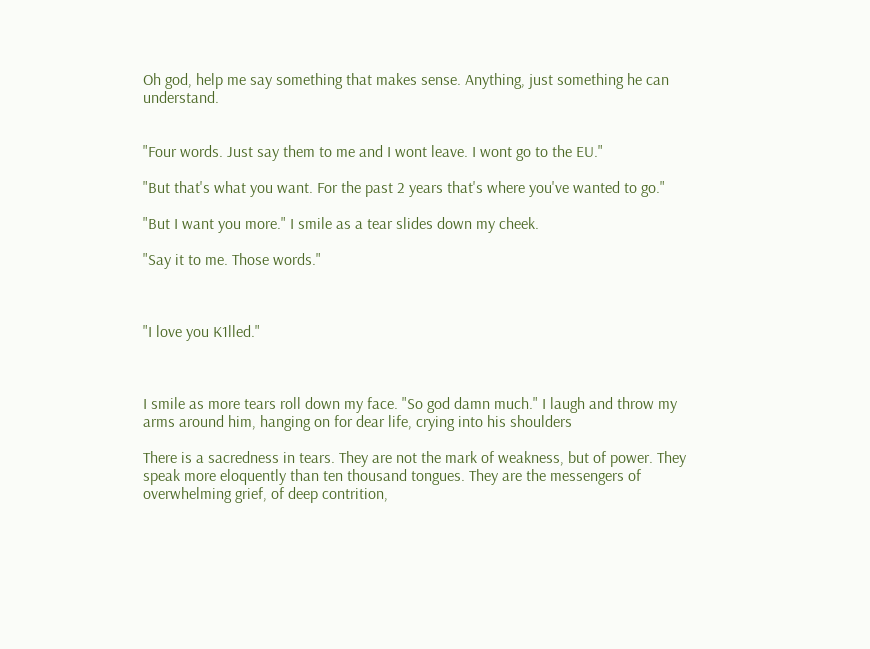Oh god, help me say something that makes sense. Anything, just something he can understand.


"Four words. Just say them to me and I wont leave. I wont go to the EU."

"But that's what you want. For the past 2 years that's where you've wanted to go."

"But I want you more." I smile as a tear slides down my cheek.

"Say it to me. Those words."



"I love you K1lled."



I smile as more tears roll down my face. "So god damn much." I laugh and throw my arms around him, hanging on for dear life, crying into his shoulders

There is a sacredness in tears. They are not the mark of weakness, but of power. They speak more eloquently than ten thousand tongues. They are the messengers of overwhelming grief, of deep contrition,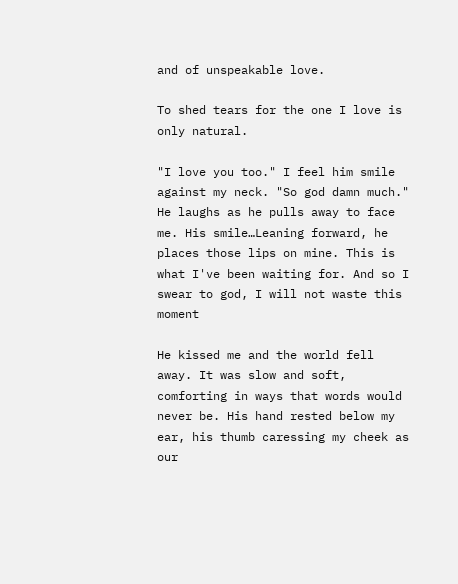and of unspeakable love.

To shed tears for the one I love is only natural.

"I love you too." I feel him smile against my neck. "So god damn much." He laughs as he pulls away to face me. His smile…Leaning forward, he places those lips on mine. This is what I've been waiting for. And so I swear to god, I will not waste this moment

He kissed me and the world fell away. It was slow and soft, comforting in ways that words would never be. His hand rested below my ear, his thumb caressing my cheek as our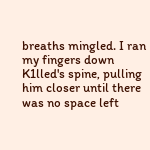breaths mingled. I ran my fingers down K1lled's spine, pulling him closer until there was no space left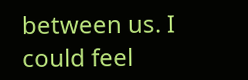between us. I could feel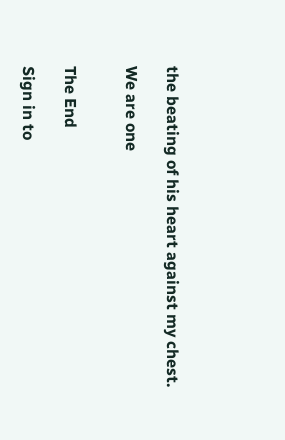the beating of his heart against my chest.

We are one


The End

Sign in to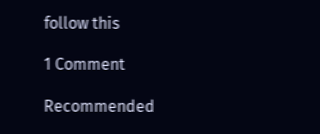follow this

1 Comment

Recommended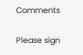Comments

Please sign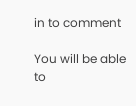in to comment

You will be able to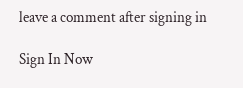leave a comment after signing in

Sign In Now